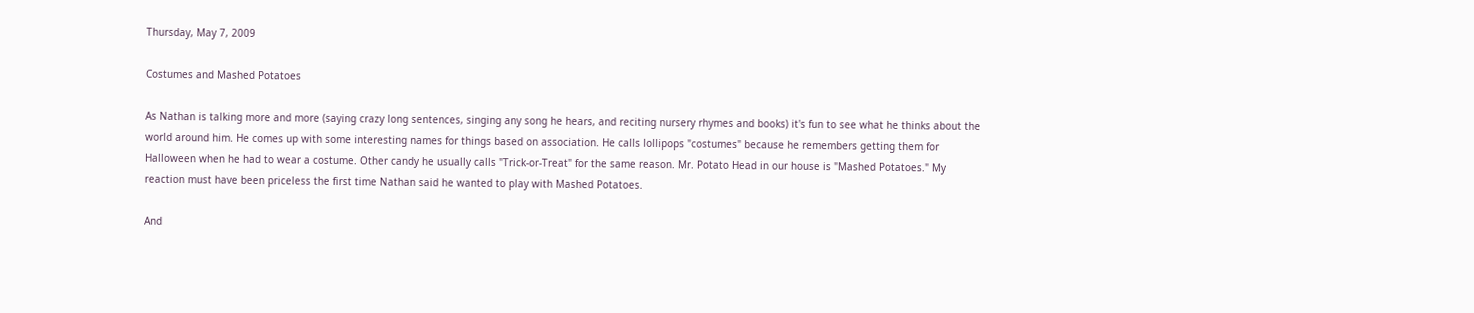Thursday, May 7, 2009

Costumes and Mashed Potatoes

As Nathan is talking more and more (saying crazy long sentences, singing any song he hears, and reciting nursery rhymes and books) it's fun to see what he thinks about the world around him. He comes up with some interesting names for things based on association. He calls lollipops "costumes" because he remembers getting them for Halloween when he had to wear a costume. Other candy he usually calls "Trick-or-Treat" for the same reason. Mr. Potato Head in our house is "Mashed Potatoes." My reaction must have been priceless the first time Nathan said he wanted to play with Mashed Potatoes.

And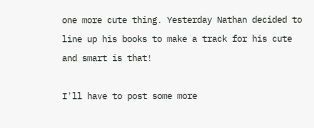one more cute thing. Yesterday Nathan decided to line up his books to make a track for his cute and smart is that!

I'll have to post some more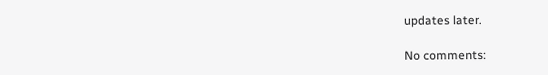updates later.

No comments: